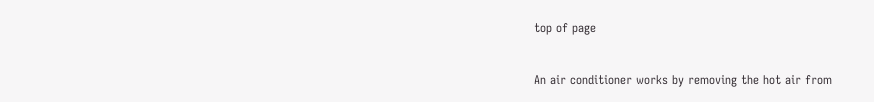top of page


An air conditioner works by removing the hot air from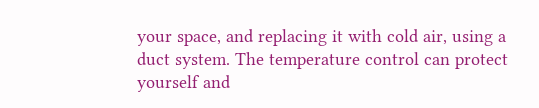your space, and replacing it with cold air, using a duct system. The temperature control can protect yourself and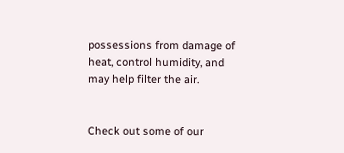possessions from damage of heat, control humidity, and may help filter the air.


Check out some of our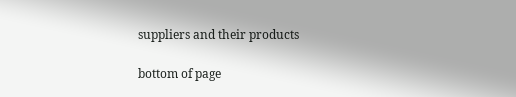suppliers and their products

bottom of page